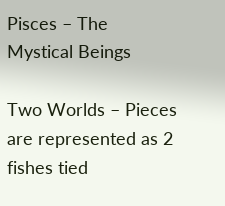Pisces – The Mystical Beings

Two Worlds – Pieces are represented as 2 fishes tied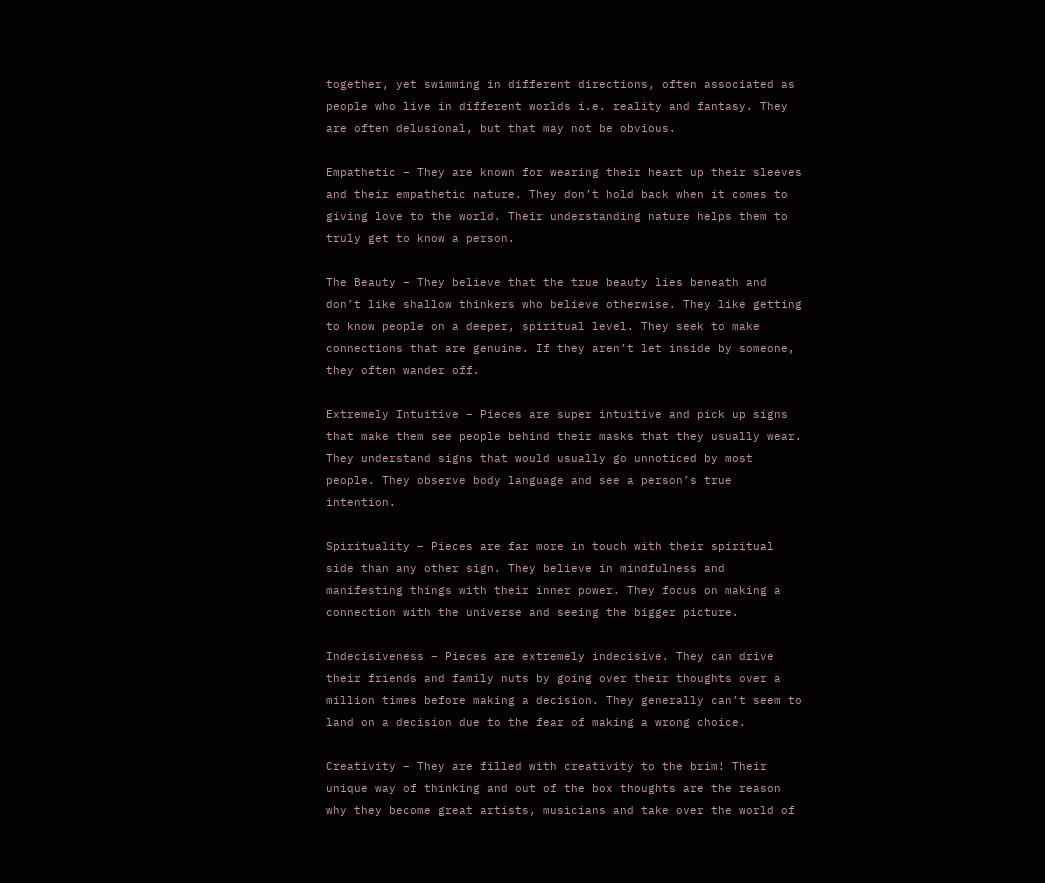together, yet swimming in different directions, often associated as people who live in different worlds i.e. reality and fantasy. They are often delusional, but that may not be obvious.

Empathetic – They are known for wearing their heart up their sleeves and their empathetic nature. They don’t hold back when it comes to giving love to the world. Their understanding nature helps them to truly get to know a person.

The Beauty – They believe that the true beauty lies beneath and don’t like shallow thinkers who believe otherwise. They like getting to know people on a deeper, spiritual level. They seek to make connections that are genuine. If they aren’t let inside by someone, they often wander off.

Extremely Intuitive – Pieces are super intuitive and pick up signs that make them see people behind their masks that they usually wear. They understand signs that would usually go unnoticed by most people. They observe body language and see a person’s true intention.

Spirituality – Pieces are far more in touch with their spiritual side than any other sign. They believe in mindfulness and manifesting things with their inner power. They focus on making a connection with the universe and seeing the bigger picture.

Indecisiveness – Pieces are extremely indecisive. They can drive their friends and family nuts by going over their thoughts over a million times before making a decision. They generally can’t seem to land on a decision due to the fear of making a wrong choice.

Creativity – They are filled with creativity to the brim! Their unique way of thinking and out of the box thoughts are the reason why they become great artists, musicians and take over the world of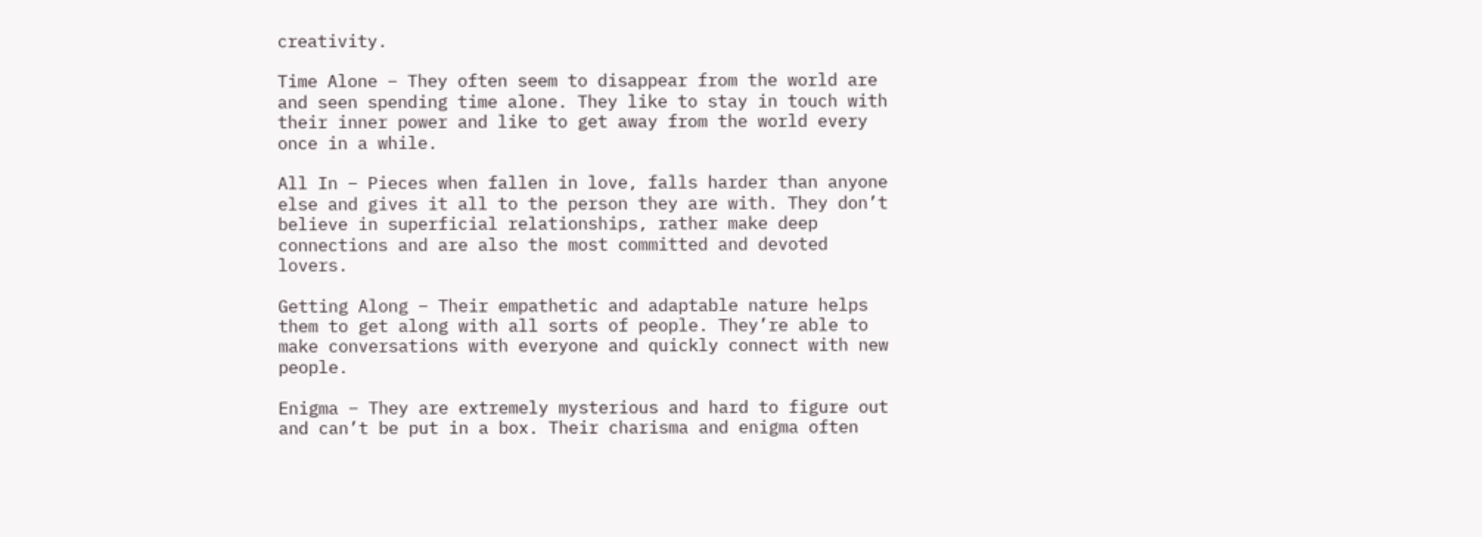creativity.

Time Alone – They often seem to disappear from the world are and seen spending time alone. They like to stay in touch with their inner power and like to get away from the world every once in a while.

All In – Pieces when fallen in love, falls harder than anyone else and gives it all to the person they are with. They don’t believe in superficial relationships, rather make deep connections and are also the most committed and devoted lovers.

Getting Along – Their empathetic and adaptable nature helps them to get along with all sorts of people. They’re able to make conversations with everyone and quickly connect with new people.

Enigma – They are extremely mysterious and hard to figure out and can’t be put in a box. Their charisma and enigma often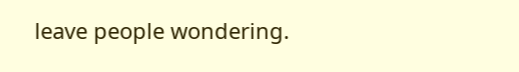leave people wondering.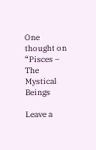One thought on “Pisces – The Mystical Beings

Leave a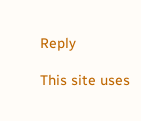Reply

This site uses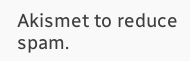Akismet to reduce spam.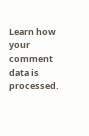Learn how your comment data is processed.